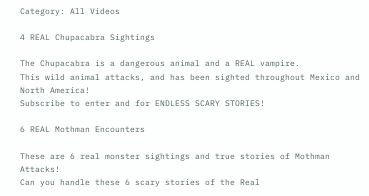Category: All Videos

4 REAL Chupacabra Sightings

The Chupacabra is a dangerous animal and a REAL vampire.
This wild animal attacks, and has been sighted throughout Mexico and North America!
Subscribe to enter and for ENDLESS SCARY STORIES!

6 REAL Mothman Encounters

These are 6 real monster sightings and true stories of Mothman Attacks!
Can you handle these 6 scary stories of the Real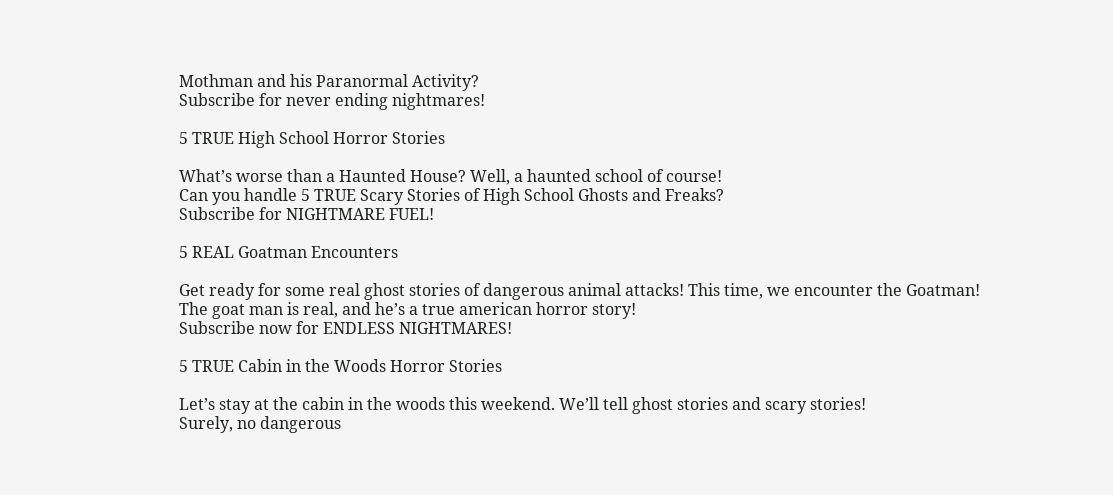Mothman and his Paranormal Activity?
Subscribe for never ending nightmares!

5 TRUE High School Horror Stories

What’s worse than a Haunted House? Well, a haunted school of course!
Can you handle 5 TRUE Scary Stories of High School Ghosts and Freaks?
Subscribe for NIGHTMARE FUEL!

5 REAL Goatman Encounters

Get ready for some real ghost stories of dangerous animal attacks! This time, we encounter the Goatman!
The goat man is real, and he’s a true american horror story!
Subscribe now for ENDLESS NIGHTMARES!

5 TRUE Cabin in the Woods Horror Stories

Let’s stay at the cabin in the woods this weekend. We’ll tell ghost stories and scary stories!
Surely, no dangerous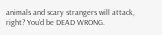animals and scary strangers will attack, right? You’d be DEAD WRONG.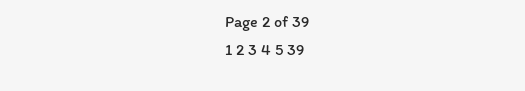Page 2 of 39
1 2 3 4 5 39